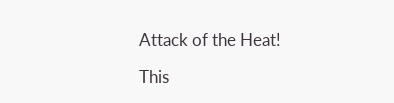Attack of the Heat!

This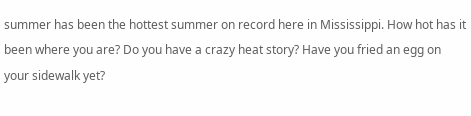summer has been the hottest summer on record here in Mississippi. How hot has it been where you are? Do you have a crazy heat story? Have you fried an egg on your sidewalk yet?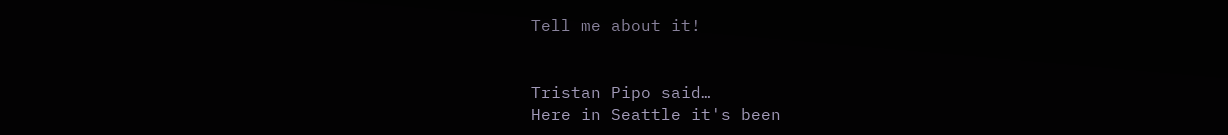Tell me about it!


Tristan Pipo said…
Here in Seattle it's been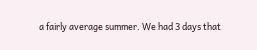a fairly average summer. We had 3 days that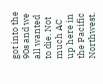got into the 90s and we all wanted to die. Not much AC up here in the Pacific Northwest.